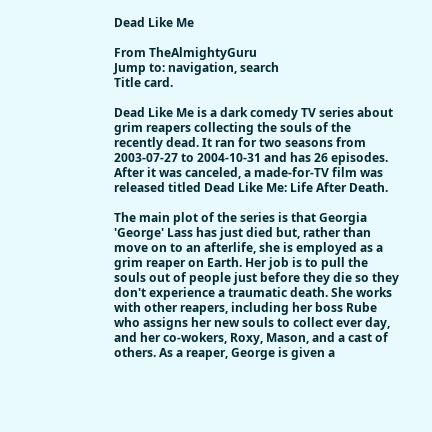Dead Like Me

From TheAlmightyGuru
Jump to: navigation, search
Title card.

Dead Like Me is a dark comedy TV series about grim reapers collecting the souls of the recently dead. It ran for two seasons from 2003-07-27 to 2004-10-31 and has 26 episodes. After it was canceled, a made-for-TV film was released titled Dead Like Me: Life After Death.

The main plot of the series is that Georgia 'George' Lass has just died but, rather than move on to an afterlife, she is employed as a grim reaper on Earth. Her job is to pull the souls out of people just before they die so they don't experience a traumatic death. She works with other reapers, including her boss Rube who assigns her new souls to collect ever day, and her co-wokers, Roxy, Mason, and a cast of others. As a reaper, George is given a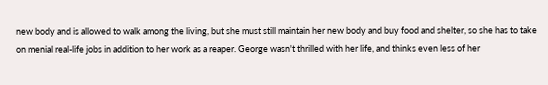new body and is allowed to walk among the living, but she must still maintain her new body and buy food and shelter, so she has to take on menial real-life jobs in addition to her work as a reaper. George wasn't thrilled with her life, and thinks even less of her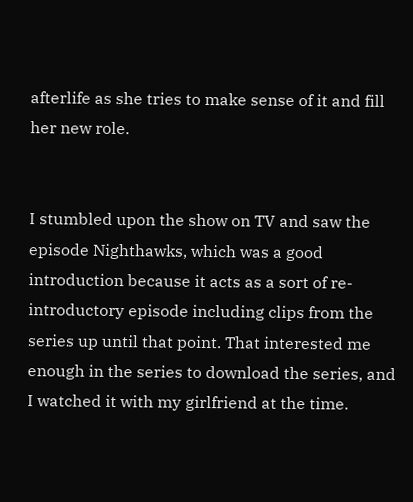afterlife as she tries to make sense of it and fill her new role.


I stumbled upon the show on TV and saw the episode Nighthawks, which was a good introduction because it acts as a sort of re-introductory episode including clips from the series up until that point. That interested me enough in the series to download the series, and I watched it with my girlfriend at the time.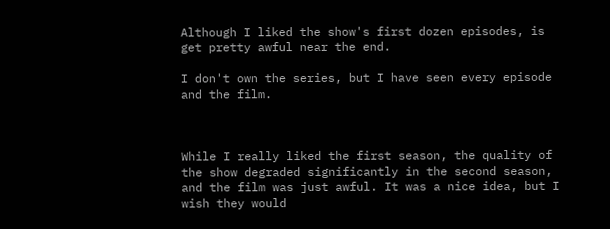Although I liked the show's first dozen episodes, is get pretty awful near the end.

I don't own the series, but I have seen every episode and the film.



While I really liked the first season, the quality of the show degraded significantly in the second season, and the film was just awful. It was a nice idea, but I wish they would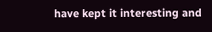have kept it interesting and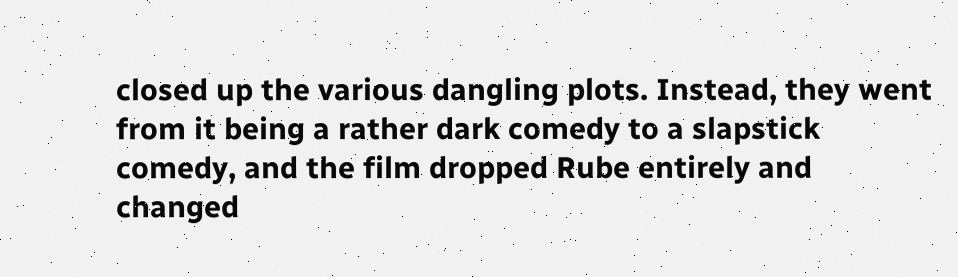closed up the various dangling plots. Instead, they went from it being a rather dark comedy to a slapstick comedy, and the film dropped Rube entirely and changed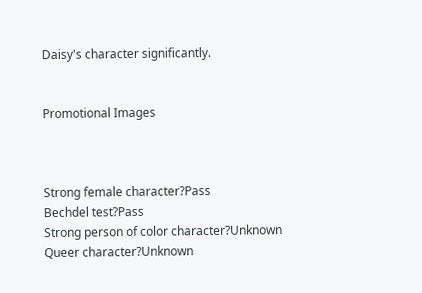Daisy's character significantly.


Promotional Images



Strong female character?Pass
Bechdel test?Pass
Strong person of color character?Unknown
Queer character?Unknown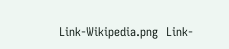Link-Wikipedia.png  Link-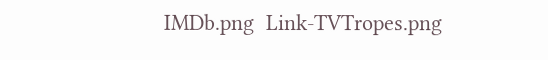IMDb.png  Link-TVTropes.png